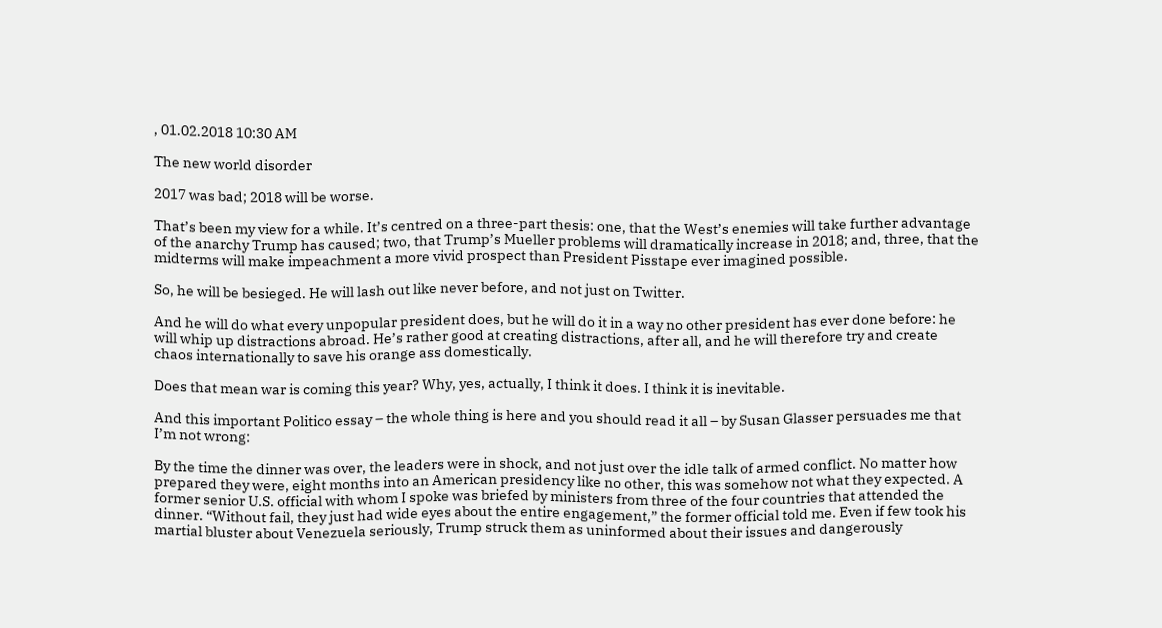, 01.02.2018 10:30 AM

The new world disorder

2017 was bad; 2018 will be worse.

That’s been my view for a while. It’s centred on a three-part thesis: one, that the West’s enemies will take further advantage of the anarchy Trump has caused; two, that Trump’s Mueller problems will dramatically increase in 2018; and, three, that the midterms will make impeachment a more vivid prospect than President Pisstape ever imagined possible.

So, he will be besieged. He will lash out like never before, and not just on Twitter.

And he will do what every unpopular president does, but he will do it in a way no other president has ever done before: he will whip up distractions abroad. He’s rather good at creating distractions, after all, and he will therefore try and create chaos internationally to save his orange ass domestically.

Does that mean war is coming this year? Why, yes, actually, I think it does. I think it is inevitable.

And this important Politico essay – the whole thing is here and you should read it all – by Susan Glasser persuades me that I’m not wrong:

By the time the dinner was over, the leaders were in shock, and not just over the idle talk of armed conflict. No matter how prepared they were, eight months into an American presidency like no other, this was somehow not what they expected. A former senior U.S. official with whom I spoke was briefed by ministers from three of the four countries that attended the dinner. “Without fail, they just had wide eyes about the entire engagement,” the former official told me. Even if few took his martial bluster about Venezuela seriously, Trump struck them as uninformed about their issues and dangerously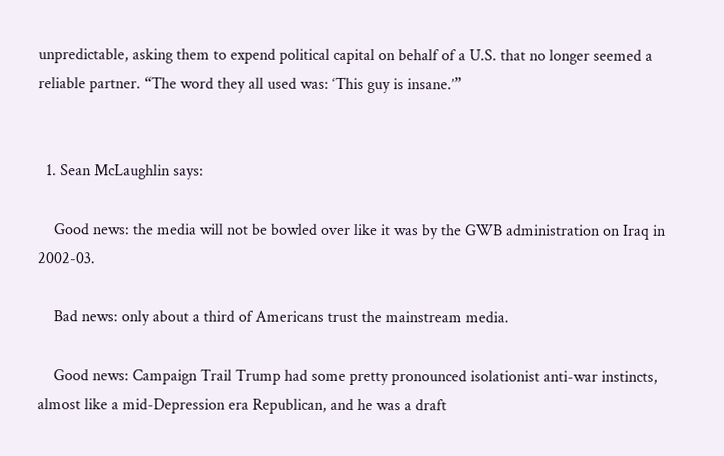unpredictable, asking them to expend political capital on behalf of a U.S. that no longer seemed a reliable partner. “The word they all used was: ‘This guy is insane.’”


  1. Sean McLaughlin says:

    Good news: the media will not be bowled over like it was by the GWB administration on Iraq in 2002-03.

    Bad news: only about a third of Americans trust the mainstream media.

    Good news: Campaign Trail Trump had some pretty pronounced isolationist anti-war instincts, almost like a mid-Depression era Republican, and he was a draft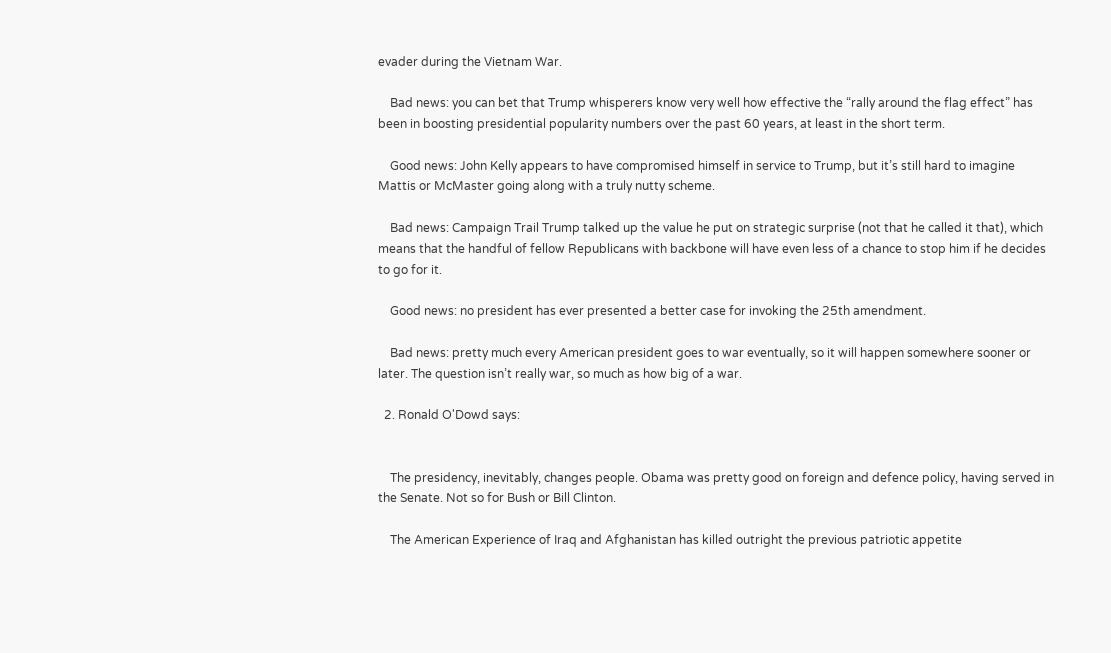evader during the Vietnam War.

    Bad news: you can bet that Trump whisperers know very well how effective the “rally around the flag effect” has been in boosting presidential popularity numbers over the past 60 years, at least in the short term.

    Good news: John Kelly appears to have compromised himself in service to Trump, but it’s still hard to imagine Mattis or McMaster going along with a truly nutty scheme.

    Bad news: Campaign Trail Trump talked up the value he put on strategic surprise (not that he called it that), which means that the handful of fellow Republicans with backbone will have even less of a chance to stop him if he decides to go for it.

    Good news: no president has ever presented a better case for invoking the 25th amendment.

    Bad news: pretty much every American president goes to war eventually, so it will happen somewhere sooner or later. The question isn’t really war, so much as how big of a war.

  2. Ronald O'Dowd says:


    The presidency, inevitably, changes people. Obama was pretty good on foreign and defence policy, having served in the Senate. Not so for Bush or Bill Clinton.

    The American Experience of Iraq and Afghanistan has killed outright the previous patriotic appetite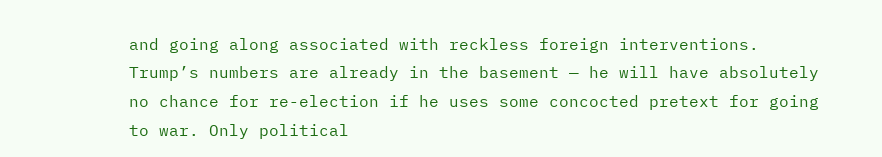and going along associated with reckless foreign interventions. Trump’s numbers are already in the basement — he will have absolutely no chance for re-election if he uses some concocted pretext for going to war. Only political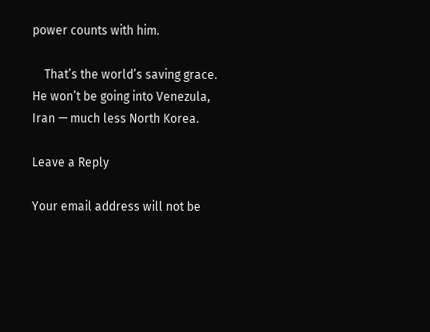power counts with him.

    That’s the world’s saving grace. He won’t be going into Venezula, Iran — much less North Korea.

Leave a Reply

Your email address will not be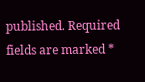published. Required fields are marked *